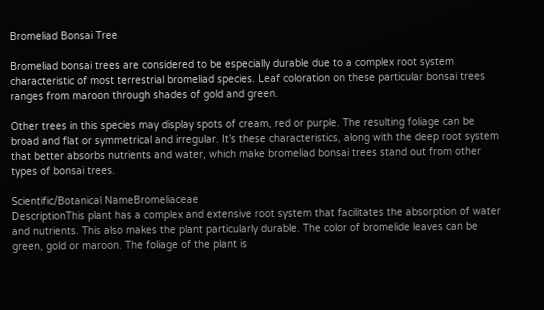Bromeliad Bonsai Tree

Bromeliad bonsai trees are considered to be especially durable due to a complex root system characteristic of most terrestrial bromeliad species. Leaf coloration on these particular bonsai trees ranges from maroon through shades of gold and green.

Other trees in this species may display spots of cream, red or purple. The resulting foliage can be broad and flat or symmetrical and irregular. It’s these characteristics, along with the deep root system that better absorbs nutrients and water, which make bromeliad bonsai trees stand out from other types of bonsai trees.

Scientific/Botanical NameBromeliaceae
DescriptionThis plant has a complex and extensive root system that facilitates the absorption of water and nutrients. This also makes the plant particularly durable. The color of bromelide leaves can be green, gold or maroon. The foliage of the plant is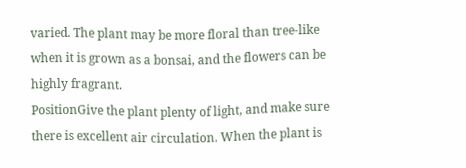varied. The plant may be more floral than tree-like when it is grown as a bonsai, and the flowers can be highly fragrant.
PositionGive the plant plenty of light, and make sure there is excellent air circulation. When the plant is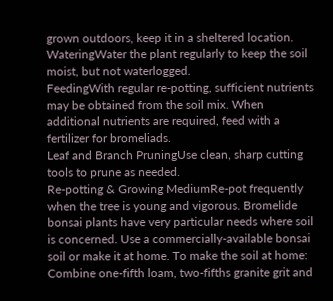grown outdoors, keep it in a sheltered location.
WateringWater the plant regularly to keep the soil moist, but not waterlogged.
FeedingWith regular re-potting, sufficient nutrients may be obtained from the soil mix. When additional nutrients are required, feed with a fertilizer for bromeliads.
Leaf and Branch PruningUse clean, sharp cutting tools to prune as needed.
Re-potting & Growing MediumRe-pot frequently when the tree is young and vigorous. Bromelide bonsai plants have very particular needs where soil is concerned. Use a commercially-available bonsai soil or make it at home. To make the soil at home: Combine one-fifth loam, two-fifths granite grit and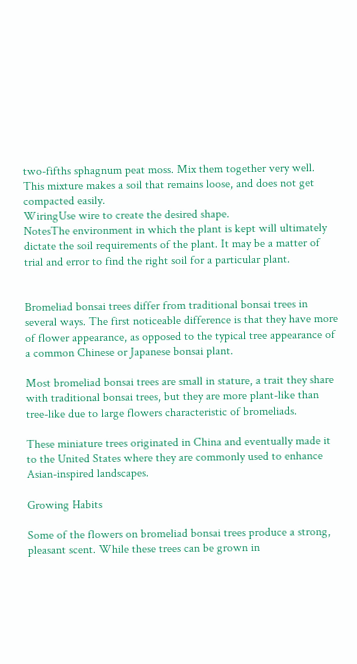two-fifths sphagnum peat moss. Mix them together very well. This mixture makes a soil that remains loose, and does not get compacted easily.
WiringUse wire to create the desired shape.
NotesThe environment in which the plant is kept will ultimately dictate the soil requirements of the plant. It may be a matter of trial and error to find the right soil for a particular plant.


Bromeliad bonsai trees differ from traditional bonsai trees in several ways. The first noticeable difference is that they have more of flower appearance, as opposed to the typical tree appearance of a common Chinese or Japanese bonsai plant.

Most bromeliad bonsai trees are small in stature, a trait they share with traditional bonsai trees, but they are more plant-like than tree-like due to large flowers characteristic of bromeliads.

These miniature trees originated in China and eventually made it to the United States where they are commonly used to enhance Asian-inspired landscapes.

Growing Habits

Some of the flowers on bromeliad bonsai trees produce a strong, pleasant scent. While these trees can be grown in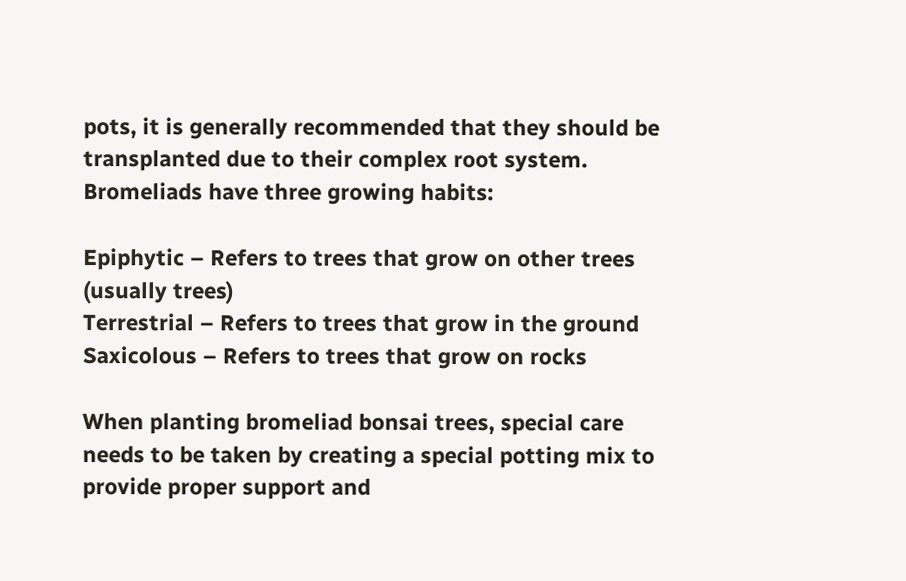pots, it is generally recommended that they should be transplanted due to their complex root system. Bromeliads have three growing habits:

Epiphytic – Refers to trees that grow on other trees (usually trees)
Terrestrial – Refers to trees that grow in the ground
Saxicolous – Refers to trees that grow on rocks

When planting bromeliad bonsai trees, special care needs to be taken by creating a special potting mix to provide proper support and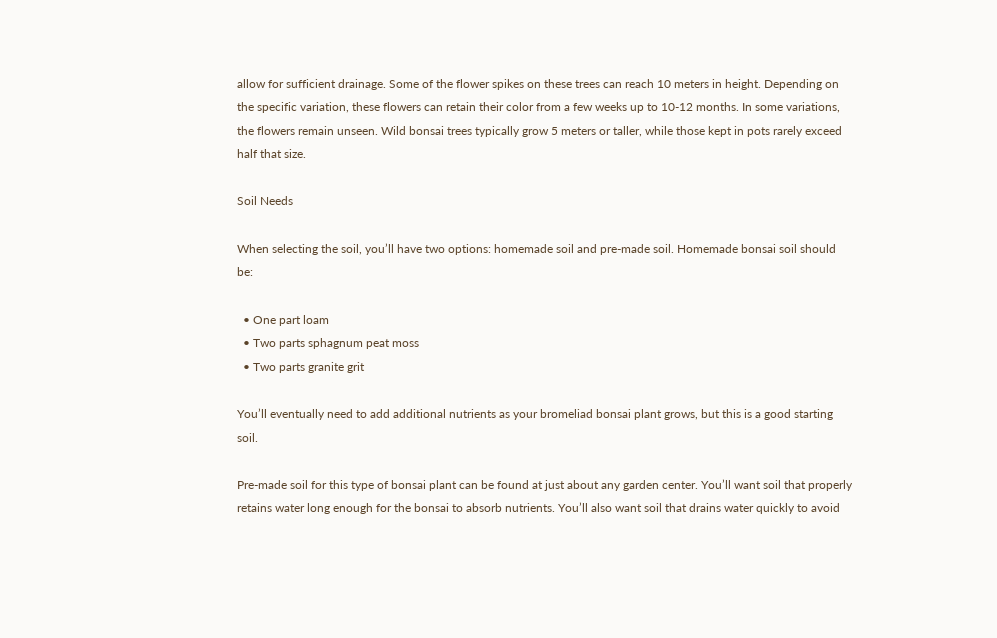allow for sufficient drainage. Some of the flower spikes on these trees can reach 10 meters in height. Depending on the specific variation, these flowers can retain their color from a few weeks up to 10-12 months. In some variations, the flowers remain unseen. Wild bonsai trees typically grow 5 meters or taller, while those kept in pots rarely exceed half that size.

Soil Needs

When selecting the soil, you’ll have two options: homemade soil and pre-made soil. Homemade bonsai soil should be:

  • One part loam
  • Two parts sphagnum peat moss
  • Two parts granite grit

You’ll eventually need to add additional nutrients as your bromeliad bonsai plant grows, but this is a good starting soil.

Pre-made soil for this type of bonsai plant can be found at just about any garden center. You’ll want soil that properly retains water long enough for the bonsai to absorb nutrients. You’ll also want soil that drains water quickly to avoid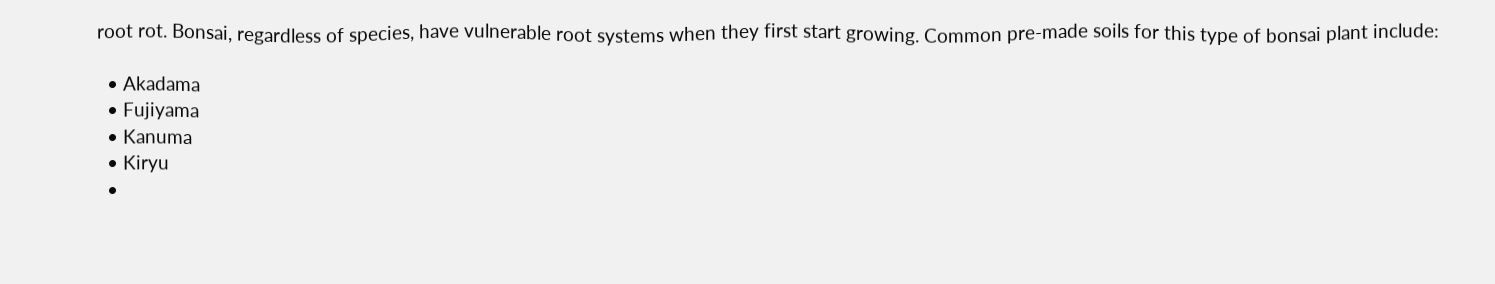root rot. Bonsai, regardless of species, have vulnerable root systems when they first start growing. Common pre-made soils for this type of bonsai plant include:

  • Akadama
  • Fujiyama
  • Kanuma
  • Kiryu
  •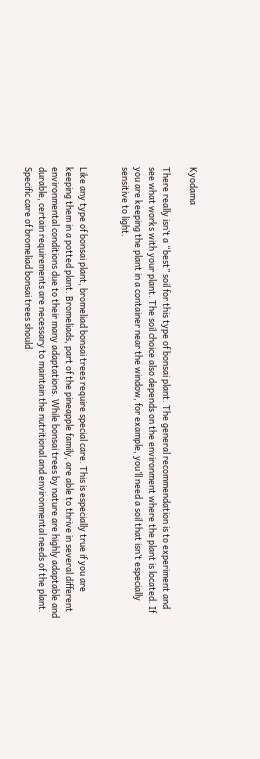Kyodama

There really isn’t a “best” soil for this type of bonsai plant. The general recommendation is to experiment and see what works with your plant. The soil choice also depends on the environment where the plant is located. If you are keeping the plant in a container near the window, for example, you’ll need a soil that isn’t especially sensitive to light.


Like any type of bonsai plant, bromeliad bonsai trees require special care. This is especially true if you are keeping them in a potted plant. Bromeliads, part of the pineapple family, are able to thrive in several different environmental conditions due to their many adaptations. While bonsai trees by nature are highly adaptable and durable, certain requirements are necessary to maintain the nutritional and environmental needs of the plant. Specific care of bromeliad bonsai trees should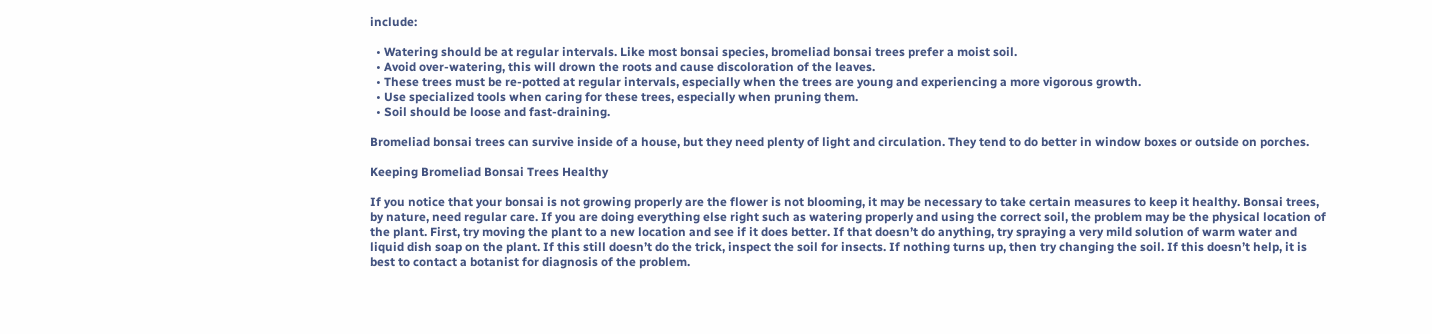include:

  • Watering should be at regular intervals. Like most bonsai species, bromeliad bonsai trees prefer a moist soil.
  • Avoid over-watering, this will drown the roots and cause discoloration of the leaves.
  • These trees must be re-potted at regular intervals, especially when the trees are young and experiencing a more vigorous growth.
  • Use specialized tools when caring for these trees, especially when pruning them.
  • Soil should be loose and fast-draining.

Bromeliad bonsai trees can survive inside of a house, but they need plenty of light and circulation. They tend to do better in window boxes or outside on porches.

Keeping Bromeliad Bonsai Trees Healthy

If you notice that your bonsai is not growing properly are the flower is not blooming, it may be necessary to take certain measures to keep it healthy. Bonsai trees, by nature, need regular care. If you are doing everything else right such as watering properly and using the correct soil, the problem may be the physical location of the plant. First, try moving the plant to a new location and see if it does better. If that doesn’t do anything, try spraying a very mild solution of warm water and liquid dish soap on the plant. If this still doesn’t do the trick, inspect the soil for insects. If nothing turns up, then try changing the soil. If this doesn’t help, it is best to contact a botanist for diagnosis of the problem.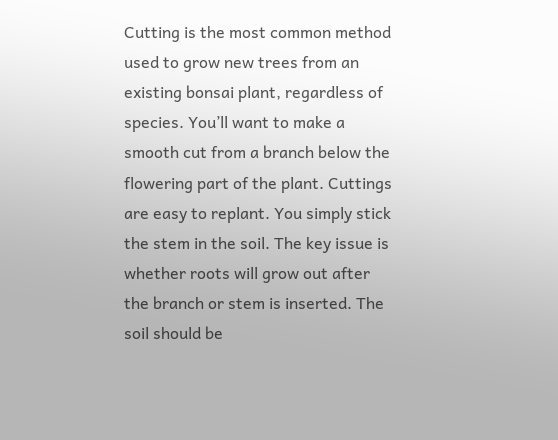Cutting is the most common method used to grow new trees from an existing bonsai plant, regardless of species. You’ll want to make a smooth cut from a branch below the flowering part of the plant. Cuttings are easy to replant. You simply stick the stem in the soil. The key issue is whether roots will grow out after the branch or stem is inserted. The soil should be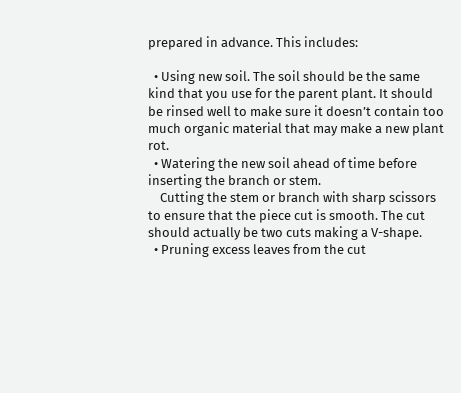prepared in advance. This includes:

  • Using new soil. The soil should be the same kind that you use for the parent plant. It should be rinsed well to make sure it doesn’t contain too much organic material that may make a new plant rot.
  • Watering the new soil ahead of time before inserting the branch or stem.
    Cutting the stem or branch with sharp scissors to ensure that the piece cut is smooth. The cut should actually be two cuts making a V-shape.
  • Pruning excess leaves from the cut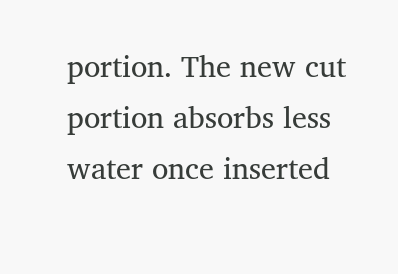portion. The new cut portion absorbs less water once inserted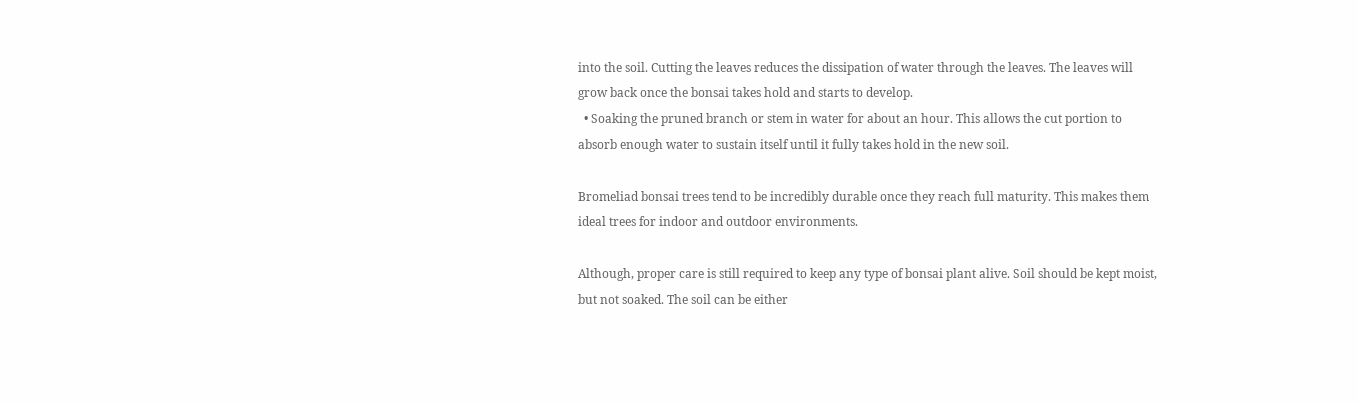into the soil. Cutting the leaves reduces the dissipation of water through the leaves. The leaves will grow back once the bonsai takes hold and starts to develop.
  • Soaking the pruned branch or stem in water for about an hour. This allows the cut portion to absorb enough water to sustain itself until it fully takes hold in the new soil.

Bromeliad bonsai trees tend to be incredibly durable once they reach full maturity. This makes them ideal trees for indoor and outdoor environments.

Although, proper care is still required to keep any type of bonsai plant alive. Soil should be kept moist, but not soaked. The soil can be either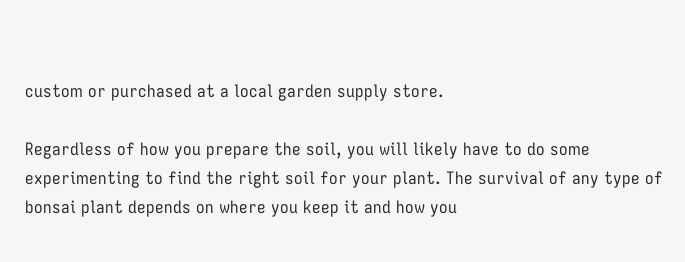custom or purchased at a local garden supply store.

Regardless of how you prepare the soil, you will likely have to do some experimenting to find the right soil for your plant. The survival of any type of bonsai plant depends on where you keep it and how you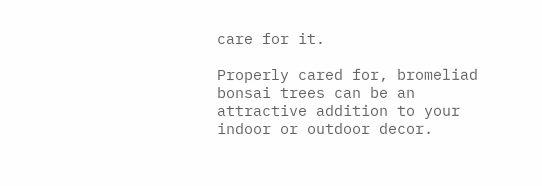care for it.

Properly cared for, bromeliad bonsai trees can be an attractive addition to your indoor or outdoor decor.